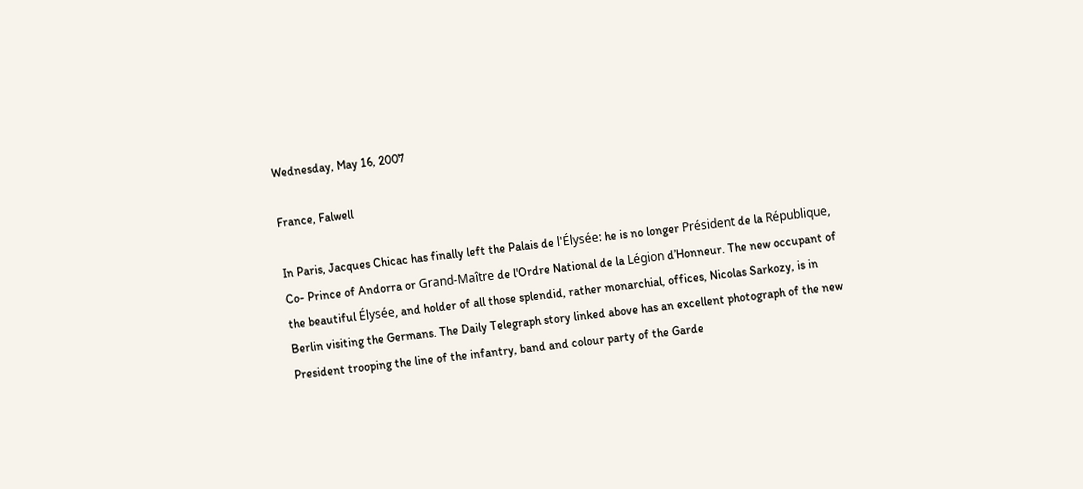Wednesday, May 16, 2007

France, Falwell

In Paris, Jacques Chicac has finally left the Palais de l'Élysée: he is no longer Président de la République, Co- Prince of Andorra or Grand-Maître de l'Ordre National de la Légion d’Honneur. The new occupant of the beautiful Élysée, and holder of all those splendid, rather monarchial, offices, Nicolas Sarkozy, is in Berlin visiting the Germans. The Daily Telegraph story linked above has an excellent photograph of the new President trooping the line of the infantry, band and colour party of the Garde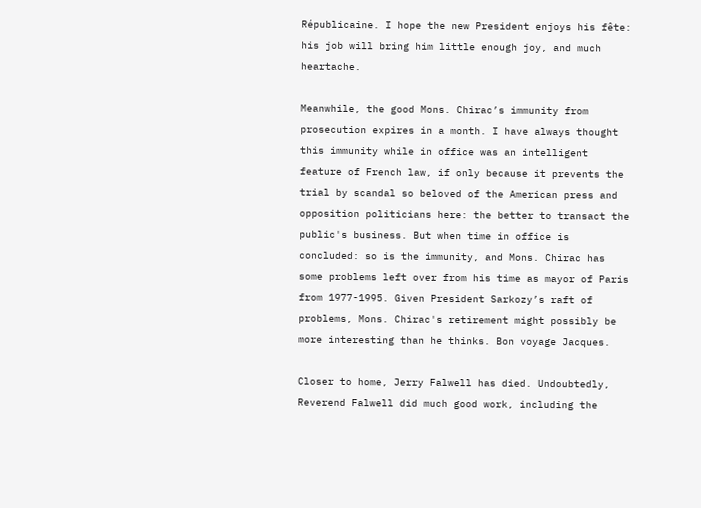Républicaine. I hope the new President enjoys his fête: his job will bring him little enough joy, and much heartache.

Meanwhile, the good Mons. Chirac’s immunity from prosecution expires in a month. I have always thought this immunity while in office was an intelligent feature of French law, if only because it prevents the trial by scandal so beloved of the American press and opposition politicians here: the better to transact the public's business. But when time in office is concluded: so is the immunity, and Mons. Chirac has some problems left over from his time as mayor of Paris from 1977-1995. Given President Sarkozy’s raft of problems, Mons. Chirac's retirement might possibly be more interesting than he thinks. Bon voyage Jacques.

Closer to home, Jerry Falwell has died. Undoubtedly, Reverend Falwell did much good work, including the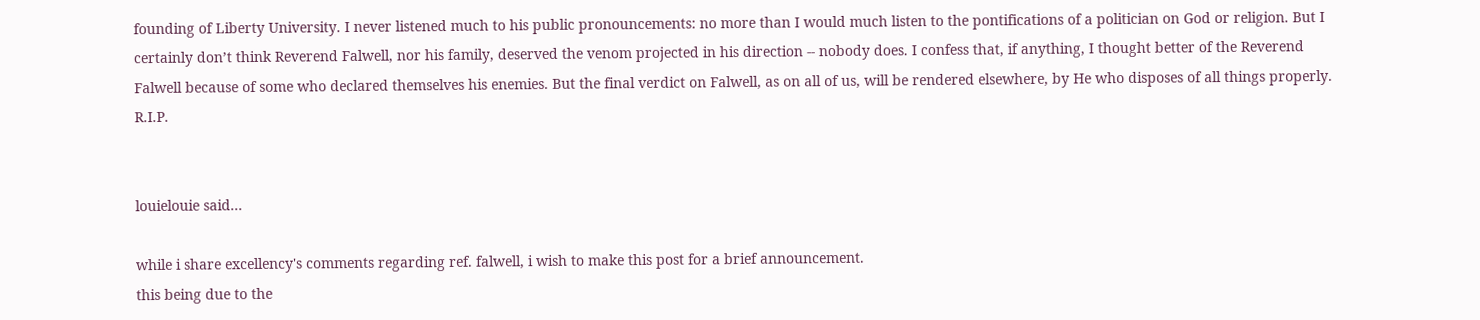founding of Liberty University. I never listened much to his public pronouncements: no more than I would much listen to the pontifications of a politician on God or religion. But I certainly don’t think Reverend Falwell, nor his family, deserved the venom projected in his direction -- nobody does. I confess that, if anything, I thought better of the Reverend Falwell because of some who declared themselves his enemies. But the final verdict on Falwell, as on all of us, will be rendered elsewhere, by He who disposes of all things properly. R.I.P.


louielouie said...

while i share excellency's comments regarding ref. falwell, i wish to make this post for a brief announcement.
this being due to the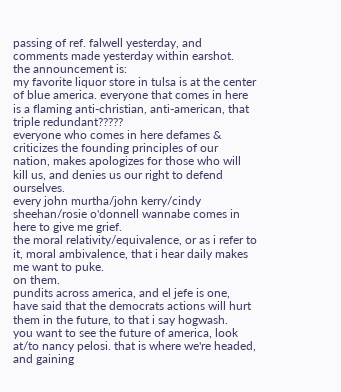passing of ref. falwell yesterday, and comments made yesterday within earshot.
the announcement is:
my favorite liquor store in tulsa is at the center of blue america. everyone that comes in here is a flaming anti-christian, anti-american, that triple redundant?????
everyone who comes in here defames & criticizes the founding principles of our nation, makes apologizes for those who will kill us, and denies us our right to defend ourselves.
every john murtha/john kerry/cindy sheehan/rosie o'donnell wannabe comes in here to give me grief.
the moral relativity/equivalence, or as i refer to it, moral ambivalence, that i hear daily makes me want to puke.
on them.
pundits across america, and el jefe is one, have said that the democrats actions will hurt them in the future, to that i say hogwash.
you want to see the future of america, look at/to nancy pelosi. that is where we're headed, and gaining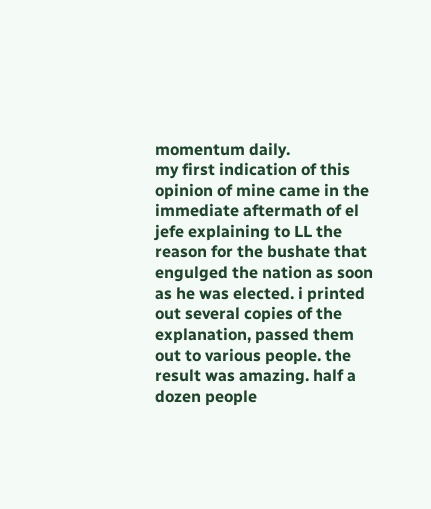momentum daily.
my first indication of this opinion of mine came in the immediate aftermath of el jefe explaining to LL the reason for the bushate that engulged the nation as soon as he was elected. i printed out several copies of the explanation, passed them out to various people. the result was amazing. half a dozen people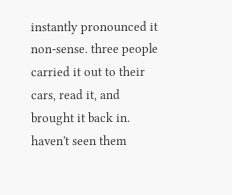instantly pronounced it non-sense. three people carried it out to their cars, read it, and brought it back in. haven't seen them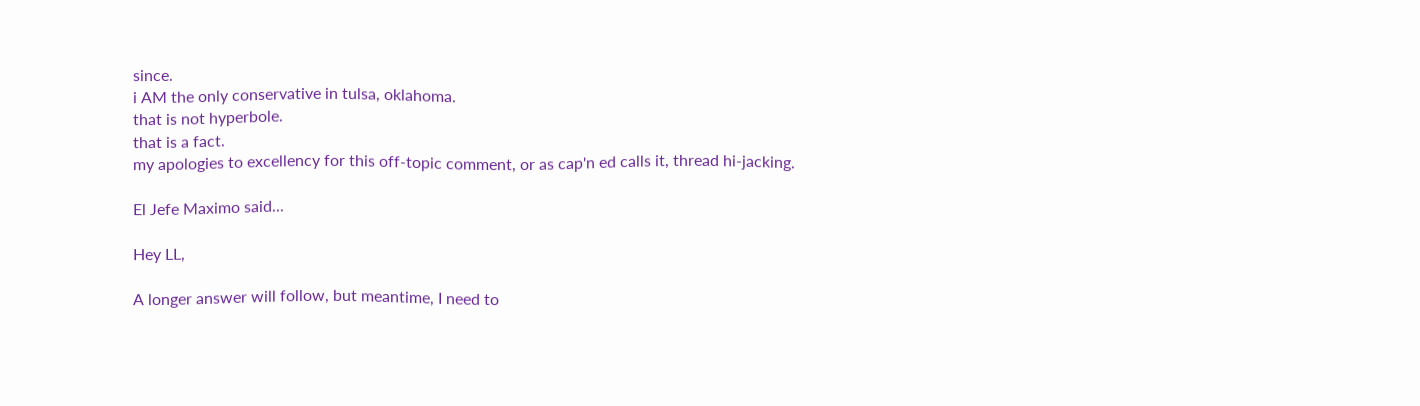since.
i AM the only conservative in tulsa, oklahoma.
that is not hyperbole.
that is a fact.
my apologies to excellency for this off-topic comment, or as cap'n ed calls it, thread hi-jacking.

El Jefe Maximo said...

Hey LL,

A longer answer will follow, but meantime, I need to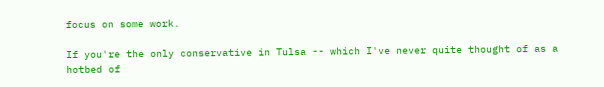focus on some work.

If you're the only conservative in Tulsa -- which I've never quite thought of as a hotbed of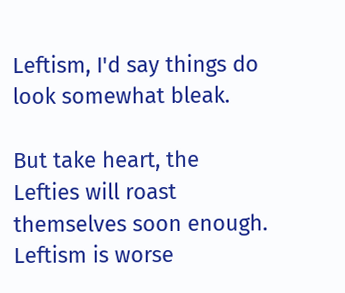Leftism, I'd say things do look somewhat bleak.

But take heart, the Lefties will roast themselves soon enough. Leftism is worse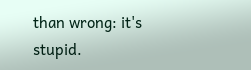than wrong: it's stupid.